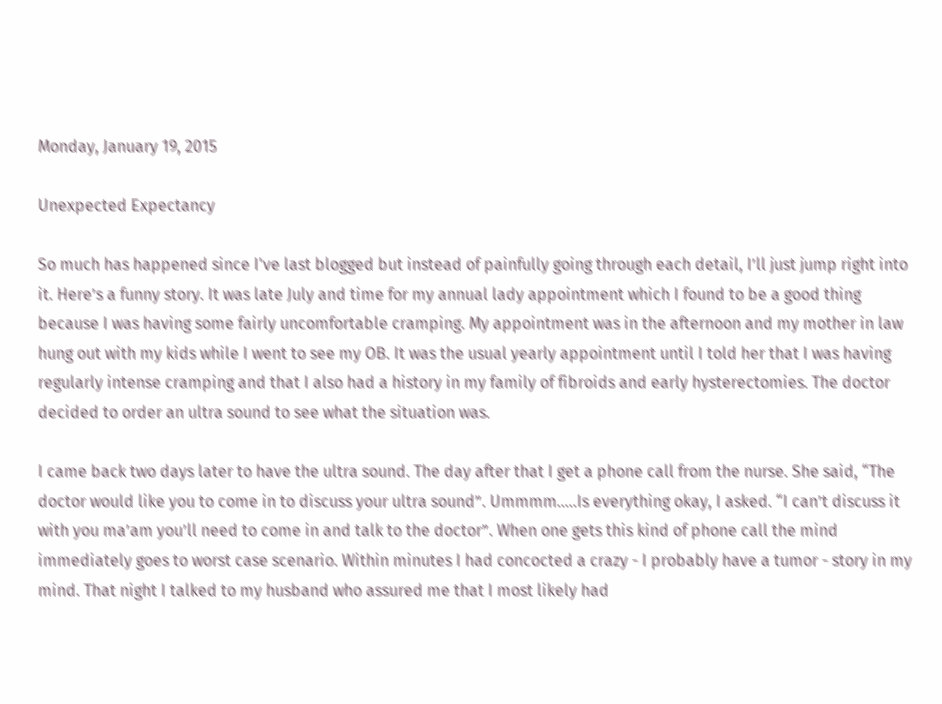Monday, January 19, 2015

Unexpected Expectancy

So much has happened since I've last blogged but instead of painfully going through each detail, I’ll just jump right into it. Here’s a funny story. It was late July and time for my annual lady appointment which I found to be a good thing because I was having some fairly uncomfortable cramping. My appointment was in the afternoon and my mother in law hung out with my kids while I went to see my OB. It was the usual yearly appointment until I told her that I was having regularly intense cramping and that I also had a history in my family of fibroids and early hysterectomies. The doctor decided to order an ultra sound to see what the situation was.

I came back two days later to have the ultra sound. The day after that I get a phone call from the nurse. She said, “The doctor would like you to come in to discuss your ultra sound”. Ummmm…..Is everything okay, I asked. “I can’t discuss it with you ma’am you’ll need to come in and talk to the doctor”. When one gets this kind of phone call the mind immediately goes to worst case scenario. Within minutes I had concocted a crazy - I probably have a tumor - story in my mind. That night I talked to my husband who assured me that I most likely had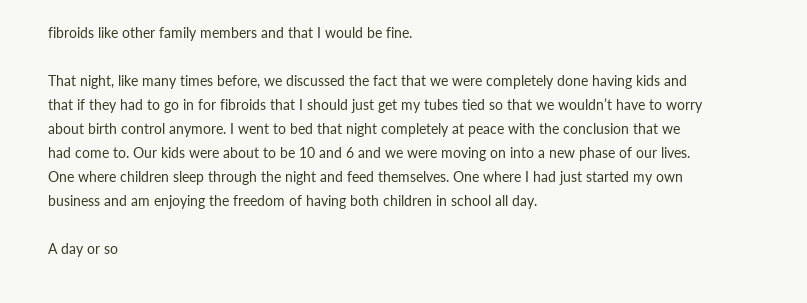fibroids like other family members and that I would be fine.

That night, like many times before, we discussed the fact that we were completely done having kids and that if they had to go in for fibroids that I should just get my tubes tied so that we wouldn’t have to worry about birth control anymore. I went to bed that night completely at peace with the conclusion that we had come to. Our kids were about to be 10 and 6 and we were moving on into a new phase of our lives. One where children sleep through the night and feed themselves. One where I had just started my own business and am enjoying the freedom of having both children in school all day.

A day or so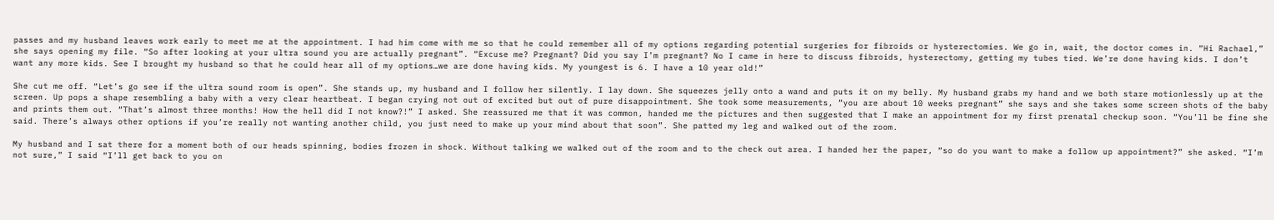passes and my husband leaves work early to meet me at the appointment. I had him come with me so that he could remember all of my options regarding potential surgeries for fibroids or hysterectomies. We go in, wait, the doctor comes in. “Hi Rachael,” she says opening my file. “So after looking at your ultra sound you are actually pregnant”. “Excuse me? Pregnant? Did you say I’m pregnant? No I came in here to discuss fibroids, hysterectomy, getting my tubes tied. We’re done having kids. I don’t want any more kids. See I brought my husband so that he could hear all of my options…we are done having kids. My youngest is 6. I have a 10 year old!”

She cut me off. “Let’s go see if the ultra sound room is open”. She stands up, my husband and I follow her silently. I lay down. She squeezes jelly onto a wand and puts it on my belly. My husband grabs my hand and we both stare motionlessly up at the screen. Up pops a shape resembling a baby with a very clear heartbeat. I began crying not out of excited but out of pure disappointment. She took some measurements, “you are about 10 weeks pregnant” she says and she takes some screen shots of the baby and prints them out. “That’s almost three months! How the hell did I not know?!” I asked. She reassured me that it was common, handed me the pictures and then suggested that I make an appointment for my first prenatal checkup soon. “You’ll be fine she said. There’s always other options if you’re really not wanting another child, you just need to make up your mind about that soon”. She patted my leg and walked out of the room.

My husband and I sat there for a moment both of our heads spinning, bodies frozen in shock. Without talking we walked out of the room and to the check out area. I handed her the paper, “so do you want to make a follow up appointment?” she asked. “I’m not sure,” I said “I’ll get back to you on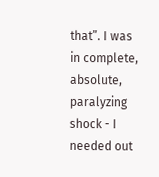that”. I was in complete, absolute, paralyzing shock - I needed out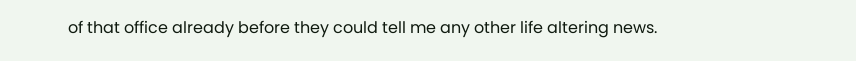of that office already before they could tell me any other life altering news.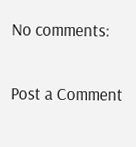No comments:

Post a Comment